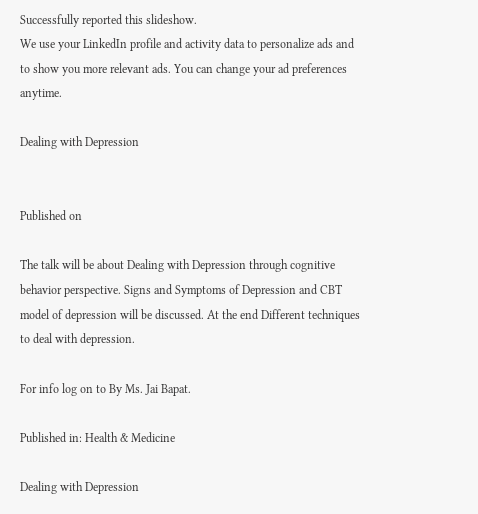Successfully reported this slideshow.
We use your LinkedIn profile and activity data to personalize ads and to show you more relevant ads. You can change your ad preferences anytime.

Dealing with Depression


Published on

The talk will be about Dealing with Depression through cognitive behavior perspective. Signs and Symptoms of Depression and CBT model of depression will be discussed. At the end Different techniques to deal with depression.

For info log on to By Ms. Jai Bapat.

Published in: Health & Medicine

Dealing with Depression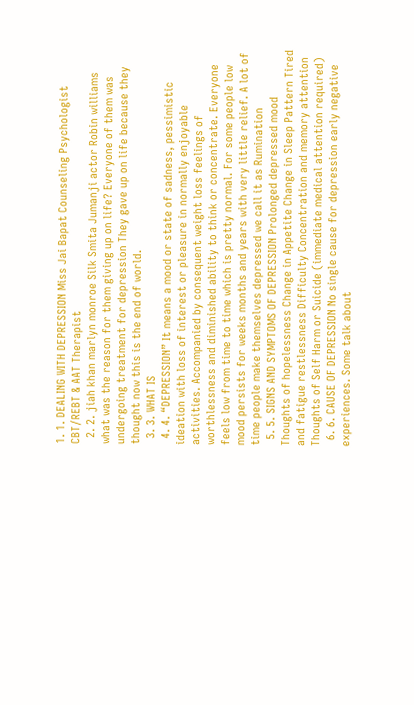1. 1. DEALING WITH DEPRESSION Miss Jai Bapat Counseling Psychologist CBT/REBT & AAT Therapist
  2. 2. jiah khan marlyn monroe Silk Smita Jumanji actor Robin williams what was the reason for them giving up on life? Everyone of them was undergoing treatment for depression They gave up on life because they thought now this is the end of world.
  3. 3. WHAT IS
  4. 4. “DEPRESSION” It means a mood or state of sadness, pessimistic ideation with loss of interest or pleasure in normally enjoyable activities. Accompanied by consequent weight loss feelings of worthlessness and diminished ability to think or concentrate. Everyone feels low from time to time which is pretty normal. For some people low mood persists for weeks months and years with very little relief. A lot of time people make themselves depressed we call it as Rumination
  5. 5. SIGNS AND SYMPTOMS OF DEPRESSION Prolonged depressed mood Thoughts of hopelessness Change in Appetite Change in Sleep Pattern Tired and fatigue restlessness Difficulty Concentration and memory attention Thoughts of Self Harm or Suicide (immediate medical attention required)
  6. 6. CAUSE OF DEPRESSION No single cause for depression early negative experiences. Some talk about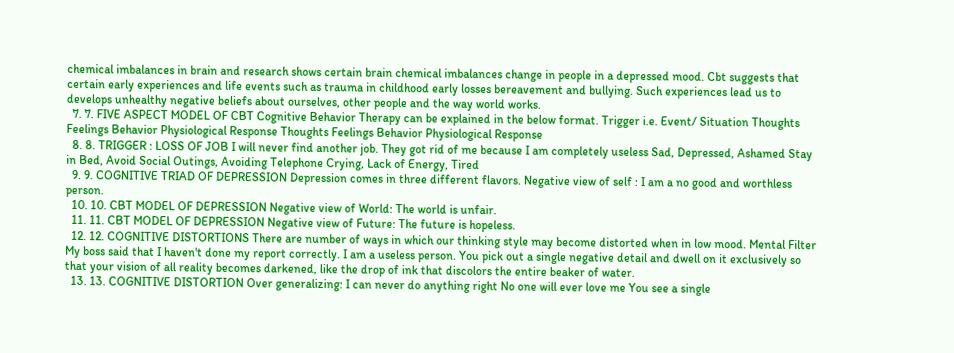chemical imbalances in brain and research shows certain brain chemical imbalances change in people in a depressed mood. Cbt suggests that certain early experiences and life events such as trauma in childhood early losses bereavement and bullying. Such experiences lead us to develops unhealthy negative beliefs about ourselves, other people and the way world works.
  7. 7. FIVE ASPECT MODEL OF CBT Cognitive Behavior Therapy can be explained in the below format. Trigger i.e. Event/ Situation Thoughts Feelings Behavior Physiological Response Thoughts Feelings Behavior Physiological Response
  8. 8. TRIGGER : LOSS OF JOB I will never find another job. They got rid of me because I am completely useless Sad, Depressed, Ashamed Stay in Bed, Avoid Social Outings, Avoiding Telephone Crying, Lack of Energy, Tired
  9. 9. COGNITIVE TRIAD OF DEPRESSION Depression comes in three different flavors. Negative view of self : I am a no good and worthless person.
  10. 10. CBT MODEL OF DEPRESSION Negative view of World: The world is unfair.
  11. 11. CBT MODEL OF DEPRESSION Negative view of Future: The future is hopeless.
  12. 12. COGNITIVE DISTORTIONS There are number of ways in which our thinking style may become distorted when in low mood. Mental Filter My boss said that I haven't done my report correctly. I am a useless person. You pick out a single negative detail and dwell on it exclusively so that your vision of all reality becomes darkened, like the drop of ink that discolors the entire beaker of water.
  13. 13. COGNITIVE DISTORTION Over generalizing: I can never do anything right No one will ever love me You see a single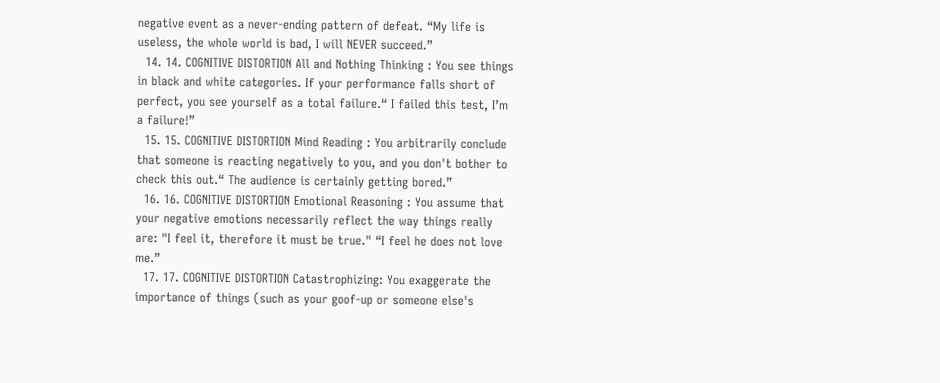negative event as a never-ending pattern of defeat. “My life is useless, the whole world is bad, I will NEVER succeed.”
  14. 14. COGNITIVE DISTORTION All and Nothing Thinking : You see things in black and white categories. If your performance falls short of perfect, you see yourself as a total failure.“ I failed this test, I’m a failure!”
  15. 15. COGNITIVE DISTORTION Mind Reading : You arbitrarily conclude that someone is reacting negatively to you, and you don't bother to check this out.“ The audience is certainly getting bored.”
  16. 16. COGNITIVE DISTORTION Emotional Reasoning : You assume that your negative emotions necessarily reflect the way things really are: "I feel it, therefore it must be true." “I feel he does not love me.”
  17. 17. COGNITIVE DISTORTION Catastrophizing: You exaggerate the importance of things (such as your goof-up or someone else's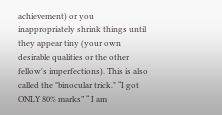achievement) or you inappropriately shrink things until they appear tiny (your own desirable qualities or the other fellow's imperfections). This is also called the "binocular trick." “I got ONLY 80% marks” “ I am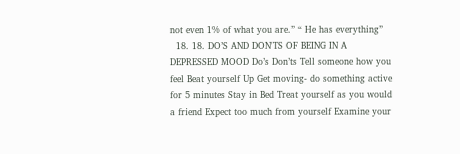not even 1% of what you are.” “ He has everything”
  18. 18. DO’S AND DON'TS OF BEING IN A DEPRESSED MOOD Do’s Don’ts Tell someone how you feel Beat yourself Up Get moving- do something active for 5 minutes Stay in Bed Treat yourself as you would a friend Expect too much from yourself Examine your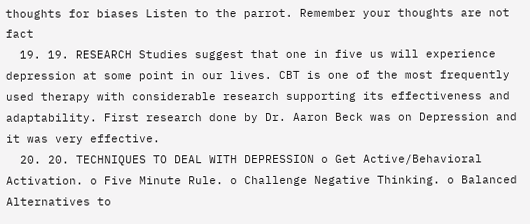thoughts for biases Listen to the parrot. Remember your thoughts are not fact
  19. 19. RESEARCH Studies suggest that one in five us will experience depression at some point in our lives. CBT is one of the most frequently used therapy with considerable research supporting its effectiveness and adaptability. First research done by Dr. Aaron Beck was on Depression and it was very effective.
  20. 20. TECHNIQUES TO DEAL WITH DEPRESSION o Get Active/Behavioral Activation. o Five Minute Rule. o Challenge Negative Thinking. o Balanced Alternatives to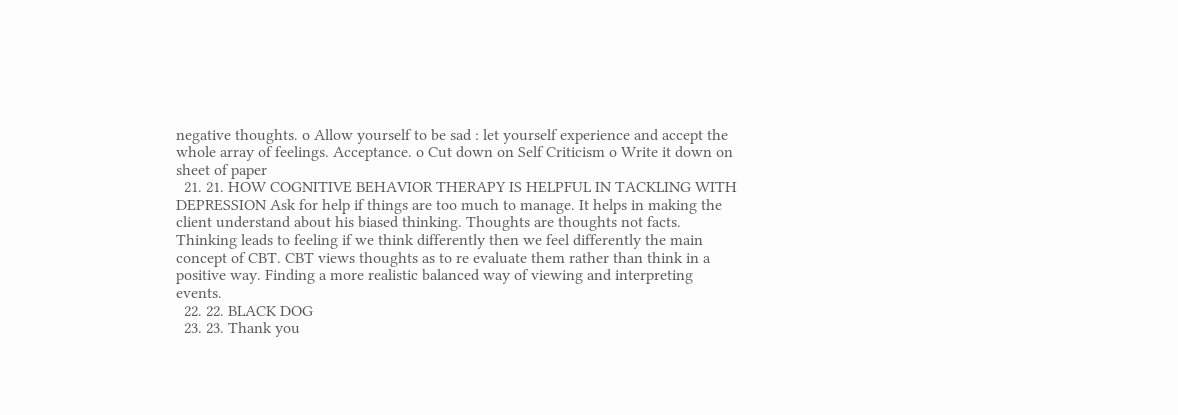negative thoughts. o Allow yourself to be sad : let yourself experience and accept the whole array of feelings. Acceptance. o Cut down on Self Criticism o Write it down on sheet of paper
  21. 21. HOW COGNITIVE BEHAVIOR THERAPY IS HELPFUL IN TACKLING WITH DEPRESSION Ask for help if things are too much to manage. It helps in making the client understand about his biased thinking. Thoughts are thoughts not facts. Thinking leads to feeling if we think differently then we feel differently the main concept of CBT. CBT views thoughts as to re evaluate them rather than think in a positive way. Finding a more realistic balanced way of viewing and interpreting events.
  22. 22. BLACK DOG
  23. 23. Thank you